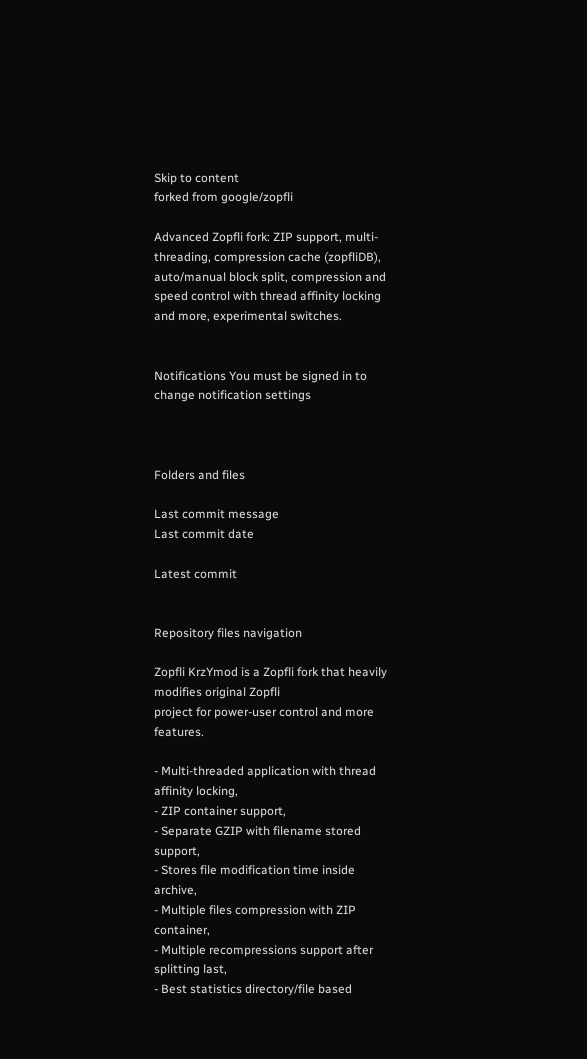Skip to content
forked from google/zopfli

Advanced Zopfli fork: ZIP support, multi-threading, compression cache (zopfliDB), auto/manual block split, compression and speed control with thread affinity locking and more, experimental switches.


Notifications You must be signed in to change notification settings



Folders and files

Last commit message
Last commit date

Latest commit


Repository files navigation

Zopfli KrzYmod is a Zopfli fork that heavily modifies original Zopfli
project for power-user control and more features.

- Multi-threaded application with thread affinity locking,
- ZIP container support,
- Separate GZIP with filename stored support,
- Stores file modification time inside archive,
- Multiple files compression with ZIP container,
- Multiple recompressions support after splitting last,
- Best statistics directory/file based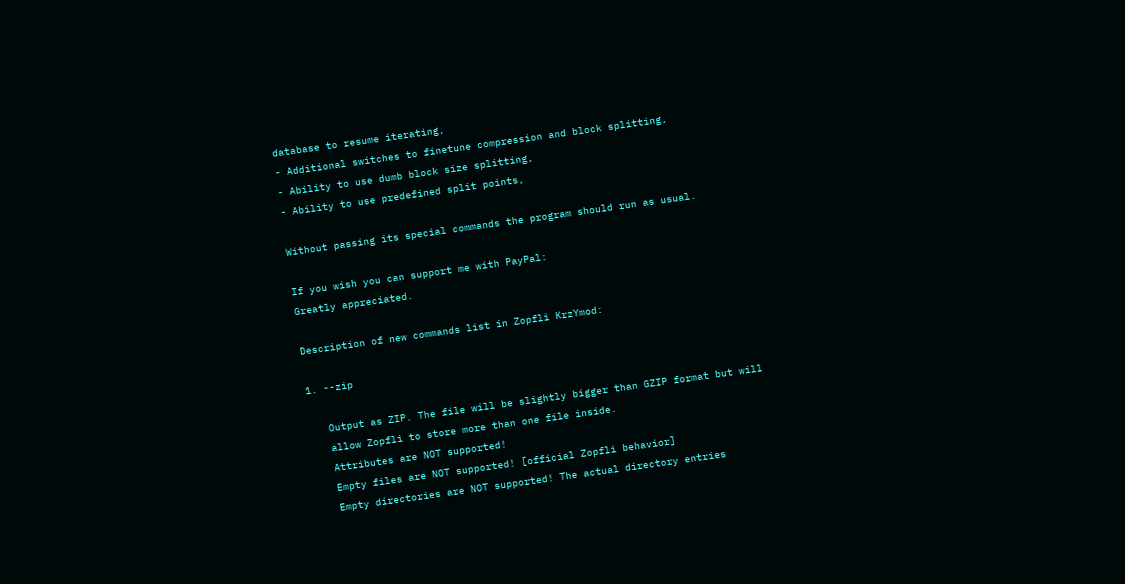database to resume iterating,
- Additional switches to finetune compression and block splitting,
- Ability to use dumb block size splitting,
- Ability to use predefined split points,

Without passing its special commands the program should run as usual.

If you wish you can support me with PayPal:
Greatly appreciated.

Description of new commands list in Zopfli KrzYmod:

1. --zip

   Output as ZIP. The file will be slightly bigger than GZIP format but will
   allow Zopfli to store more than one file inside.
   Attributes are NOT supported!
   Empty files are NOT supported! [official Zopfli behavior]
   Empty directories are NOT supported! The actual directory entries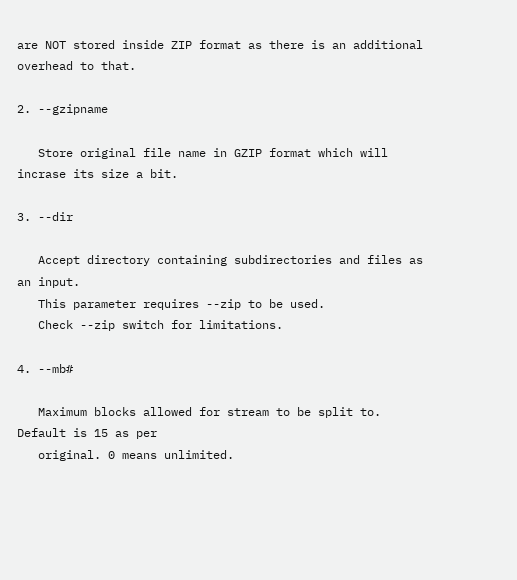are NOT stored inside ZIP format as there is an additional overhead to that.

2. --gzipname

   Store original file name in GZIP format which will incrase its size a bit.

3. --dir

   Accept directory containing subdirectories and files as an input.
   This parameter requires --zip to be used.
   Check --zip switch for limitations.

4. --mb#

   Maximum blocks allowed for stream to be split to. Default is 15 as per
   original. 0 means unlimited.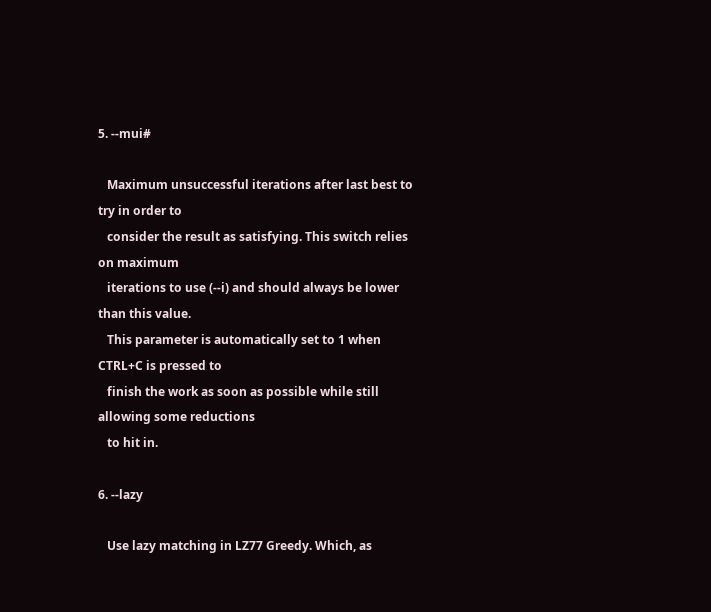5. --mui#

   Maximum unsuccessful iterations after last best to try in order to
   consider the result as satisfying. This switch relies on maximum
   iterations to use (--i) and should always be lower than this value.
   This parameter is automatically set to 1 when CTRL+C is pressed to
   finish the work as soon as possible while still allowing some reductions
   to hit in.

6. --lazy

   Use lazy matching in LZ77 Greedy. Which, as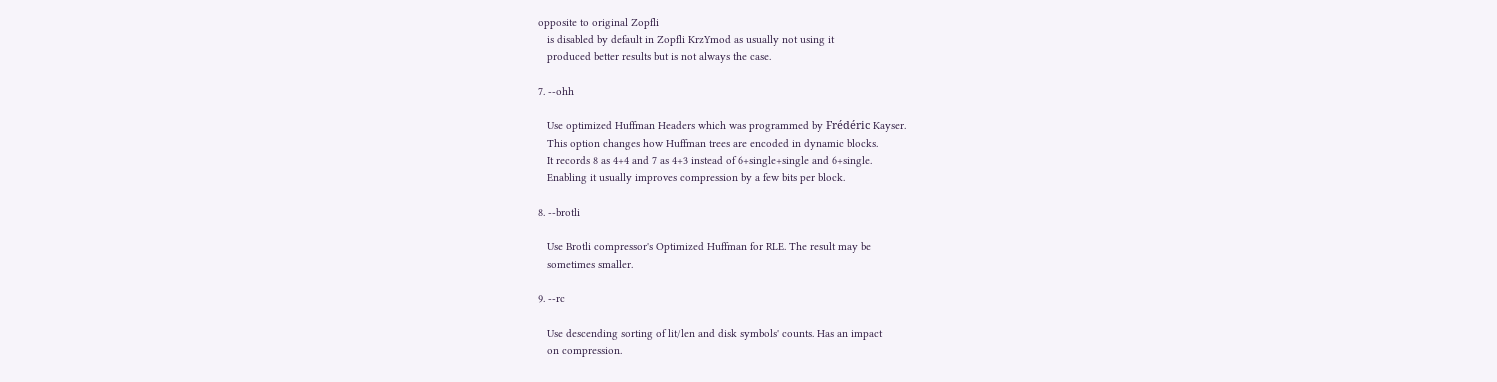opposite to original Zopfli
   is disabled by default in Zopfli KrzYmod as usually not using it
   produced better results but is not always the case.

7. --ohh

   Use optimized Huffman Headers which was programmed by Frédéric Kayser.
   This option changes how Huffman trees are encoded in dynamic blocks.
   It records 8 as 4+4 and 7 as 4+3 instead of 6+single+single and 6+single.
   Enabling it usually improves compression by a few bits per block.

8. --brotli

   Use Brotli compressor's Optimized Huffman for RLE. The result may be
   sometimes smaller.

9. --rc

   Use descending sorting of lit/len and disk symbols' counts. Has an impact
   on compression.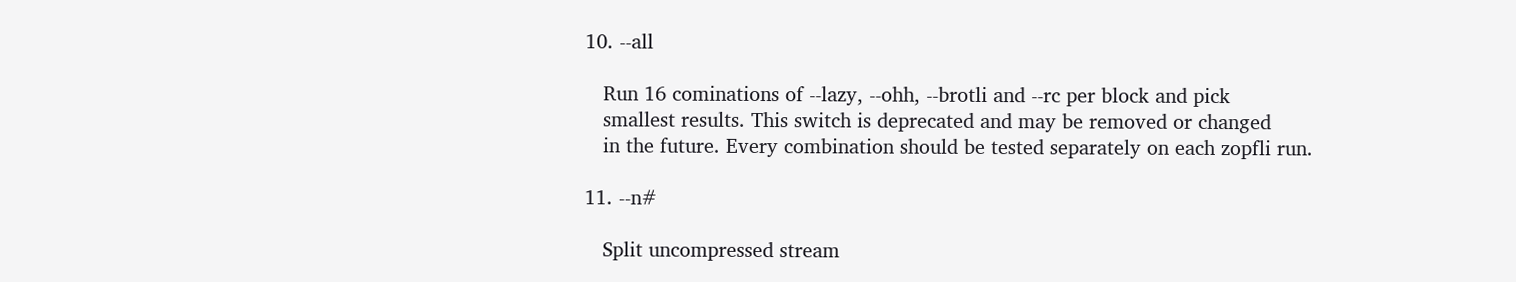10. --all

   Run 16 cominations of --lazy, --ohh, --brotli and --rc per block and pick
   smallest results. This switch is deprecated and may be removed or changed
   in the future. Every combination should be tested separately on each zopfli run.

11. --n#

   Split uncompressed stream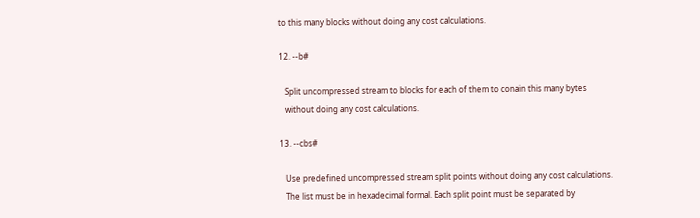to this many blocks without doing any cost calculations.

12. --b#

   Split uncompressed stream to blocks for each of them to conain this many bytes
   without doing any cost calculations.

13. --cbs#

   Use predefined uncompressed stream split points without doing any cost calculations.
   The list must be in hexadecimal formal. Each split point must be separated by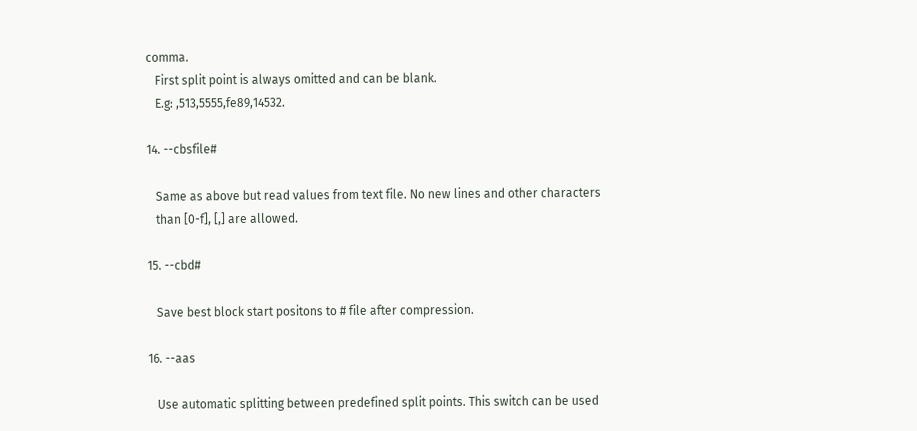comma.
   First split point is always omitted and can be blank.
   E.g: ,513,5555,fe89,14532.

14. --cbsfile#

   Same as above but read values from text file. No new lines and other characters
   than [0-f], [,] are allowed.

15. --cbd#

   Save best block start positons to # file after compression.

16. --aas

   Use automatic splitting between predefined split points. This switch can be used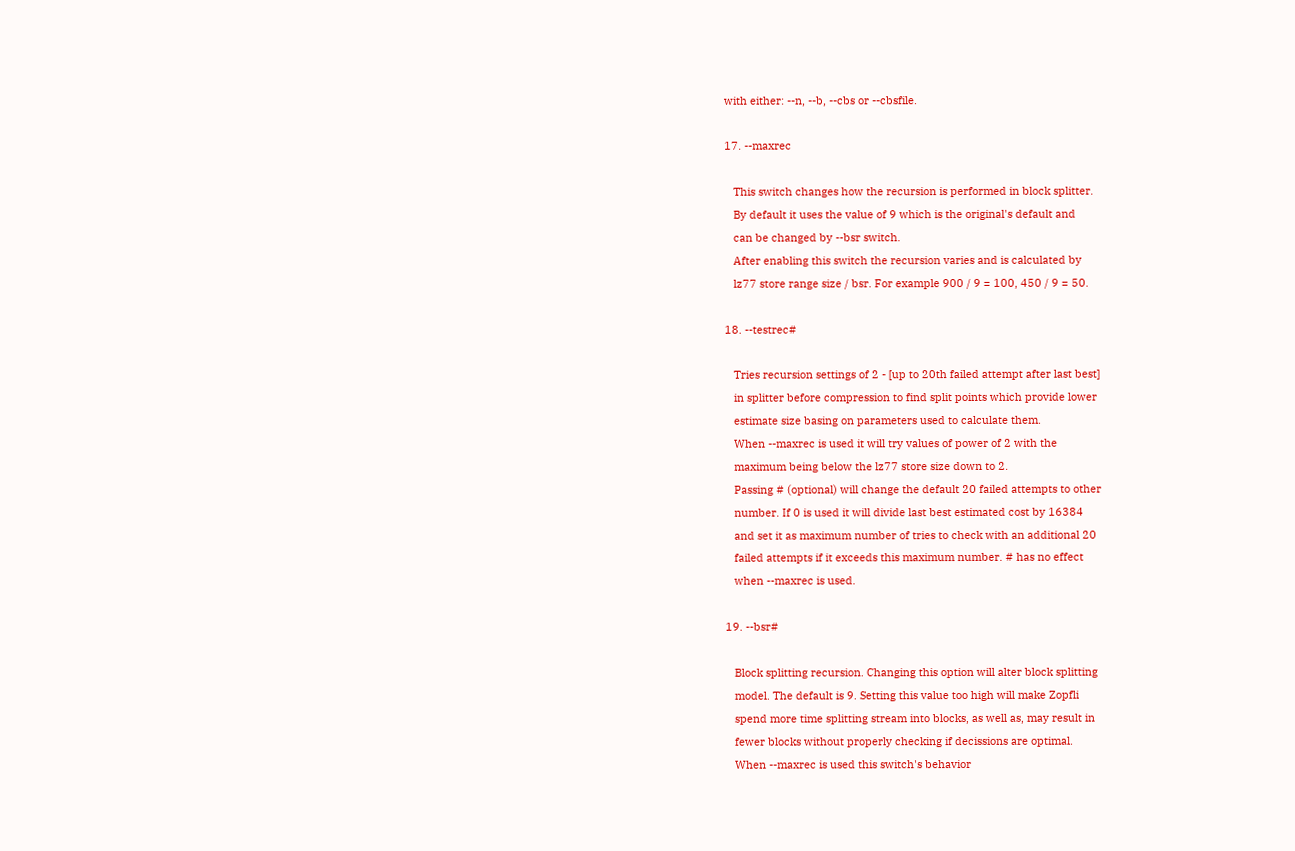with either: --n, --b, --cbs or --cbsfile.

17. --maxrec

   This switch changes how the recursion is performed in block splitter.
   By default it uses the value of 9 which is the original's default and
   can be changed by --bsr switch.
   After enabling this switch the recursion varies and is calculated by
   lz77 store range size / bsr. For example 900 / 9 = 100, 450 / 9 = 50.

18. --testrec#

   Tries recursion settings of 2 - [up to 20th failed attempt after last best]
   in splitter before compression to find split points which provide lower
   estimate size basing on parameters used to calculate them.
   When --maxrec is used it will try values of power of 2 with the
   maximum being below the lz77 store size down to 2.
   Passing # (optional) will change the default 20 failed attempts to other
   number. If 0 is used it will divide last best estimated cost by 16384
   and set it as maximum number of tries to check with an additional 20
   failed attempts if it exceeds this maximum number. # has no effect
   when --maxrec is used.

19. --bsr#

   Block splitting recursion. Changing this option will alter block splitting
   model. The default is 9. Setting this value too high will make Zopfli
   spend more time splitting stream into blocks, as well as, may result in
   fewer blocks without properly checking if decissions are optimal.
   When --maxrec is used this switch's behavior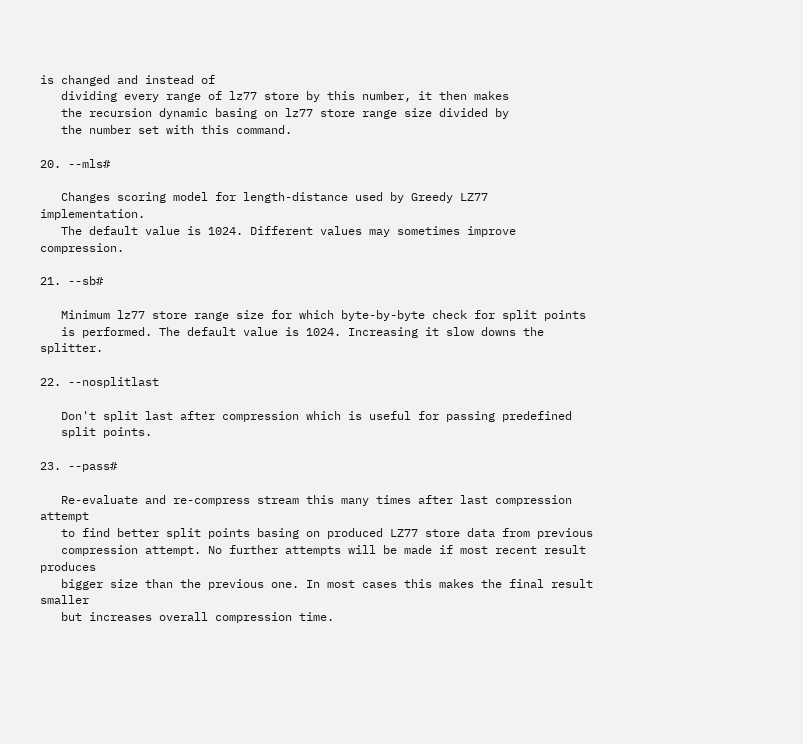is changed and instead of
   dividing every range of lz77 store by this number, it then makes
   the recursion dynamic basing on lz77 store range size divided by
   the number set with this command.

20. --mls#

   Changes scoring model for length-distance used by Greedy LZ77 implementation.
   The default value is 1024. Different values may sometimes improve compression.

21. --sb#

   Minimum lz77 store range size for which byte-by-byte check for split points
   is performed. The default value is 1024. Increasing it slow downs the splitter.

22. --nosplitlast

   Don't split last after compression which is useful for passing predefined
   split points.

23. --pass#

   Re-evaluate and re-compress stream this many times after last compression attempt
   to find better split points basing on produced LZ77 store data from previous
   compression attempt. No further attempts will be made if most recent result produces
   bigger size than the previous one. In most cases this makes the final result smaller
   but increases overall compression time.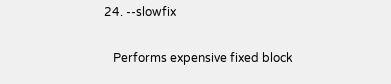24. --slowfix

   Performs expensive fixed block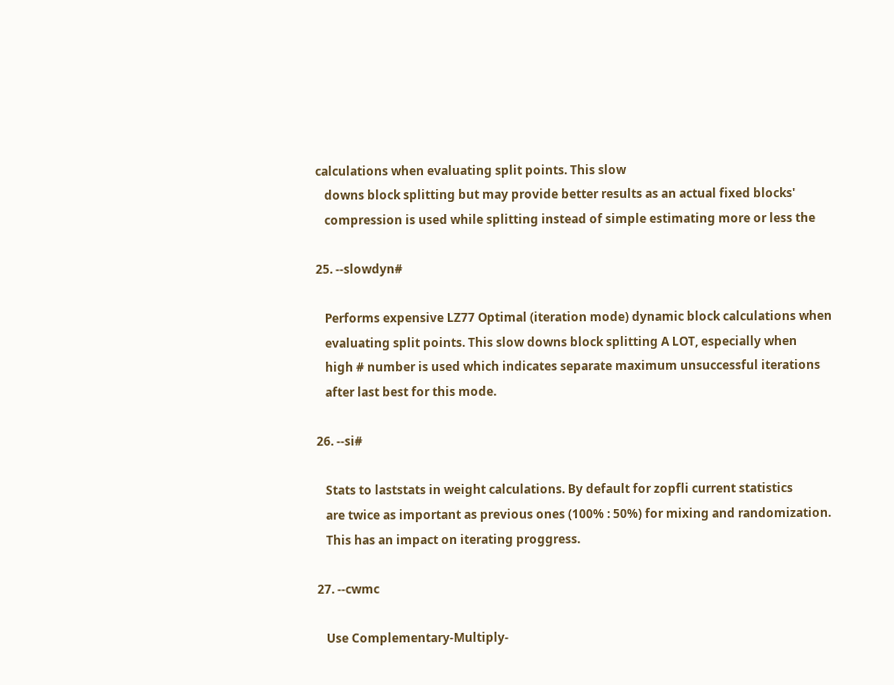calculations when evaluating split points. This slow
   downs block splitting but may provide better results as an actual fixed blocks'
   compression is used while splitting instead of simple estimating more or less the

25. --slowdyn#

   Performs expensive LZ77 Optimal (iteration mode) dynamic block calculations when
   evaluating split points. This slow downs block splitting A LOT, especially when
   high # number is used which indicates separate maximum unsuccessful iterations
   after last best for this mode.

26. --si#

   Stats to laststats in weight calculations. By default for zopfli current statistics
   are twice as important as previous ones (100% : 50%) for mixing and randomization.
   This has an impact on iterating proggress.

27. --cwmc

   Use Complementary-Multiply-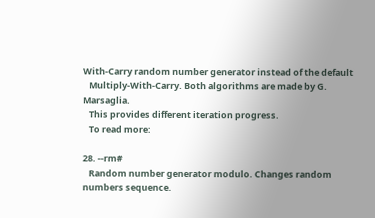With-Carry random number generator instead of the default
   Multiply-With-Carry. Both algorithms are made by G. Marsaglia.
   This provides different iteration progress.
   To read more:

28. --rm#
   Random number generator modulo. Changes random numbers sequence.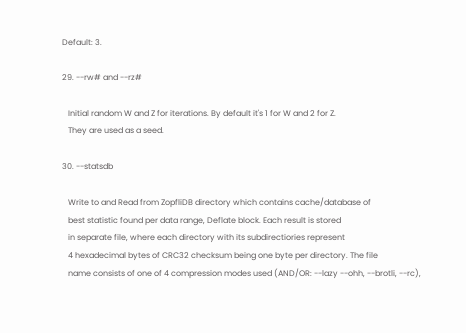Default: 3.

29. --rw# and --rz#

   Initial random W and Z for iterations. By default it's 1 for W and 2 for Z.
   They are used as a seed.

30. --statsdb

   Write to and Read from ZopfliDB directory which contains cache/database of
   best statistic found per data range, Deflate block. Each result is stored
   in separate file, where each directory with its subdirectiories represent
   4 hexadecimal bytes of CRC32 checksum being one byte per directory. The file
   name consists of one of 4 compression modes used (AND/OR: --lazy --ohh, --brotli, --rc),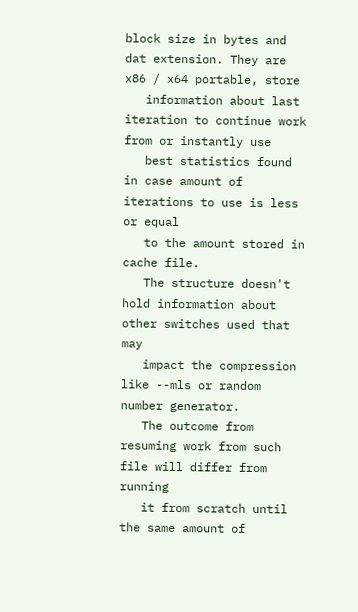block size in bytes and dat extension. They are x86 / x64 portable, store
   information about last iteration to continue work from or instantly use
   best statistics found in case amount of iterations to use is less or equal
   to the amount stored in cache file.
   The structure doesn't hold information about other switches used that may
   impact the compression like --mls or random number generator.
   The outcome from resuming work from such file will differ from running
   it from scratch until the same amount of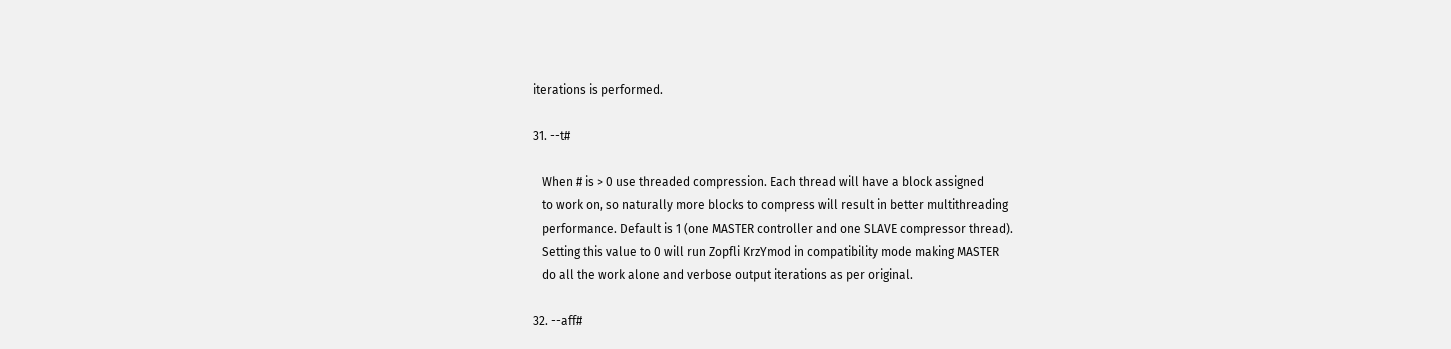iterations is performed.

31. --t#

   When # is > 0 use threaded compression. Each thread will have a block assigned
   to work on, so naturally more blocks to compress will result in better multithreading
   performance. Default is 1 (one MASTER controller and one SLAVE compressor thread).
   Setting this value to 0 will run Zopfli KrzYmod in compatibility mode making MASTER
   do all the work alone and verbose output iterations as per original.

32. --aff#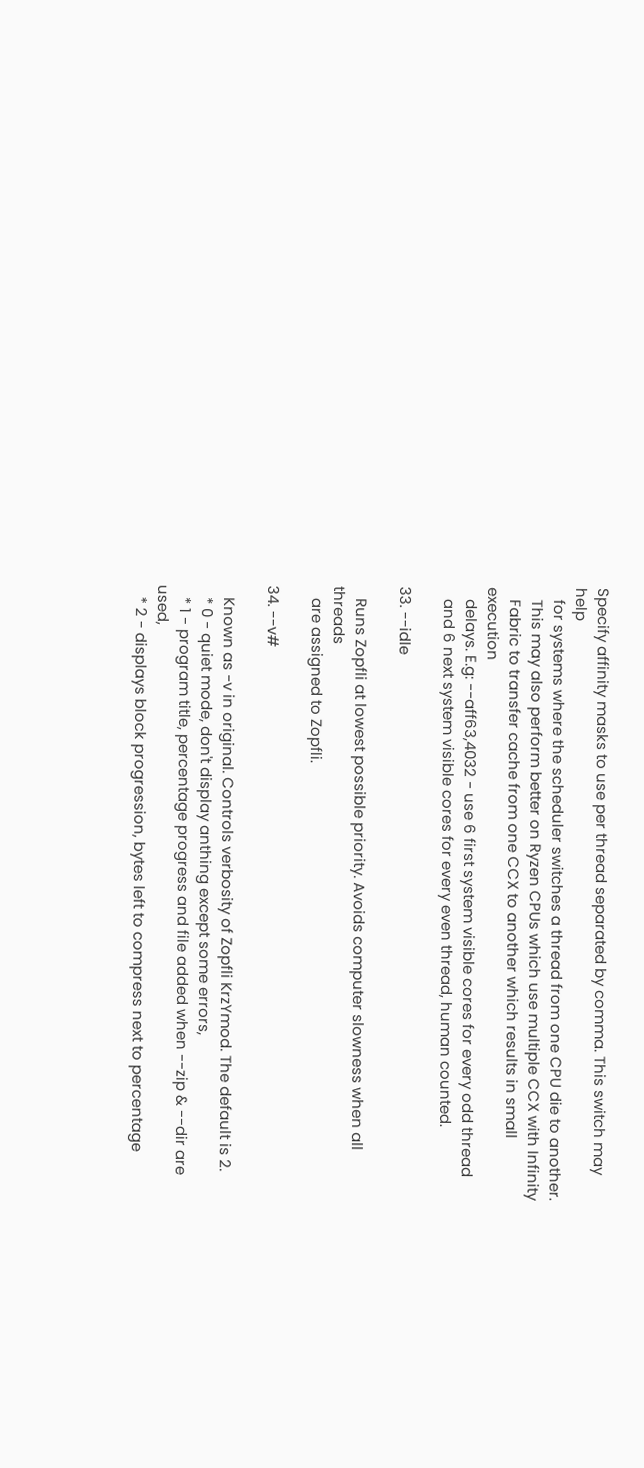Specify affinity masks to use per thread separated by comma. This switch may help
   for systems where the scheduler switches a thread from one CPU die to another.
   This may also perform better on Ryzen CPUs which use multiple CCX with Infinity
   Fabric to transfer cache from one CCX to another which results in small execution
   delays. E.g: --aff63,4032 - use 6 first system visible cores for every odd thread
   and 6 next system visible cores for every even thread, human counted.

33. --idle

   Runs Zopfli at lowest possible priority. Avoids computer slowness when all threads
   are assigned to Zopfli.

34. --v#

   Known as -v in original. Controls verbosity of Zopfli KrzYmod. The default is 2.
   * 0 - quiet mode, don't display anthing except some errors,
   * 1 - program title, percentage progress and file added when --zip & --dir are used,
   * 2 - displays block progression, bytes left to compress next to percentage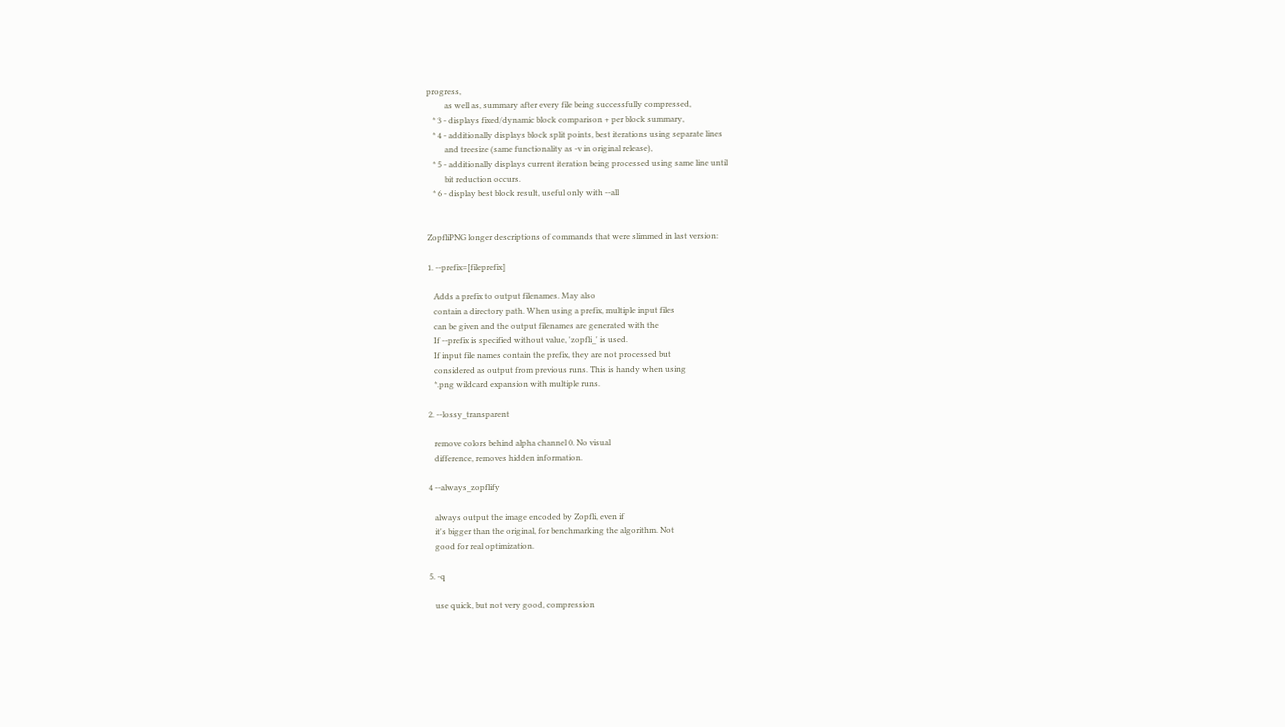progress,
         as well as, summary after every file being successfully compressed,
   * 3 - displays fixed/dynamic block comparison + per block summary,
   * 4 - additionally displays block split points, best iterations using separate lines
         and treesize (same functionality as -v in original release),
   * 5 - additionally displays current iteration being processed using same line until
         bit reduction occurs.
   * 6 - display best block result, useful only with --all


ZopfliPNG longer descriptions of commands that were slimmed in last version:

1. --prefix=[fileprefix]

   Adds a prefix to output filenames. May also
   contain a directory path. When using a prefix, multiple input files
   can be given and the output filenames are generated with the
   If --prefix is specified without value, 'zopfli_' is used.
   If input file names contain the prefix, they are not processed but
   considered as output from previous runs. This is handy when using
   *.png wildcard expansion with multiple runs.

2. --lossy_transparent

   remove colors behind alpha channel 0. No visual
   difference, removes hidden information.

4 --always_zopflify

   always output the image encoded by Zopfli, even if
   it's bigger than the original, for benchmarking the algorithm. Not
   good for real optimization.

5. -q

   use quick, but not very good, compression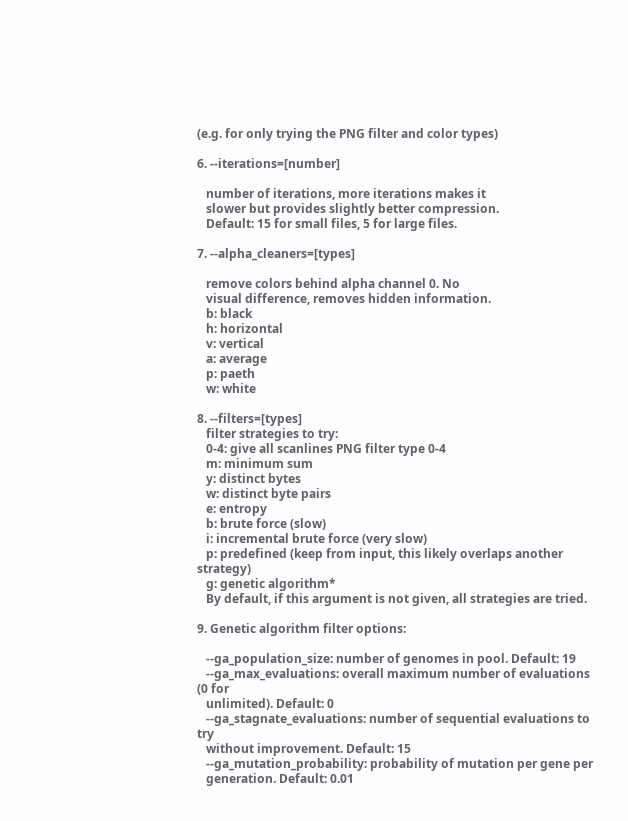(e.g. for only trying the PNG filter and color types)

6. --iterations=[number]

   number of iterations, more iterations makes it
   slower but provides slightly better compression.
   Default: 15 for small files, 5 for large files.

7. --alpha_cleaners=[types]

   remove colors behind alpha channel 0. No
   visual difference, removes hidden information.
   b: black
   h: horizontal
   v: vertical
   a: average
   p: paeth
   w: white

8. --filters=[types]
   filter strategies to try:
   0-4: give all scanlines PNG filter type 0-4
   m: minimum sum
   y: distinct bytes
   w: distinct byte pairs
   e: entropy
   b: brute force (slow)
   i: incremental brute force (very slow)
   p: predefined (keep from input, this likely overlaps another strategy)
   g: genetic algorithm*
   By default, if this argument is not given, all strategies are tried.

9. Genetic algorithm filter options:

   --ga_population_size: number of genomes in pool. Default: 19
   --ga_max_evaluations: overall maximum number of evaluations (0 for
   unlimited). Default: 0
   --ga_stagnate_evaluations: number of sequential evaluations to try
   without improvement. Default: 15
   --ga_mutation_probability: probability of mutation per gene per
   generation. Default: 0.01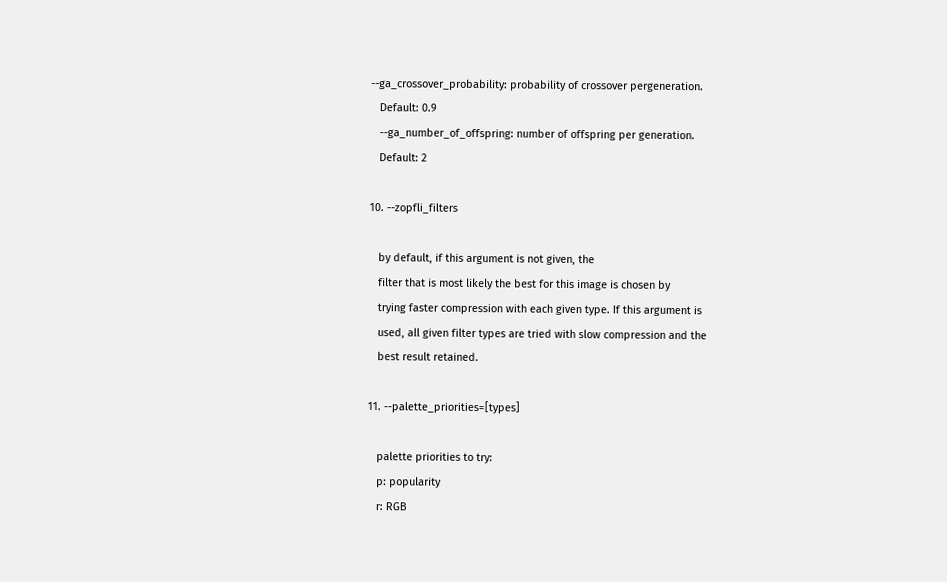--ga_crossover_probability: probability of crossover pergeneration.
   Default: 0.9
   --ga_number_of_offspring: number of offspring per generation.
   Default: 2

10. --zopfli_filters

   by default, if this argument is not given, the
   filter that is most likely the best for this image is chosen by
   trying faster compression with each given type. If this argument is
   used, all given filter types are tried with slow compression and the
   best result retained.

11. --palette_priorities=[types]

   palette priorities to try:
   p: popularity
   r: RGB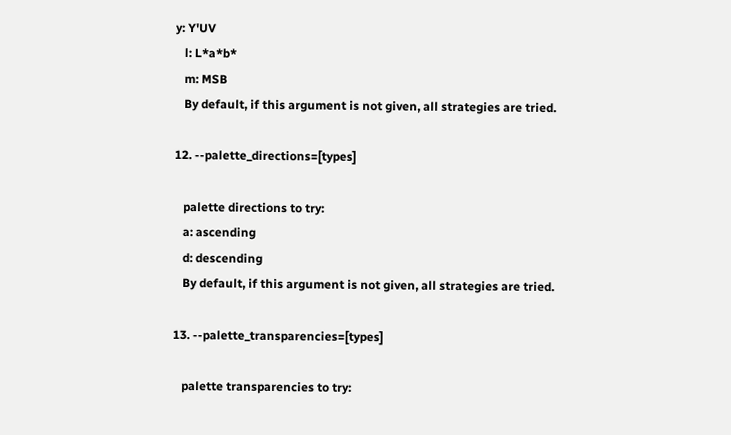y: Y'UV
   l: L*a*b*
   m: MSB
   By default, if this argument is not given, all strategies are tried.

12. --palette_directions=[types]

   palette directions to try:
   a: ascending
   d: descending
   By default, if this argument is not given, all strategies are tried.

13. --palette_transparencies=[types]

   palette transparencies to try: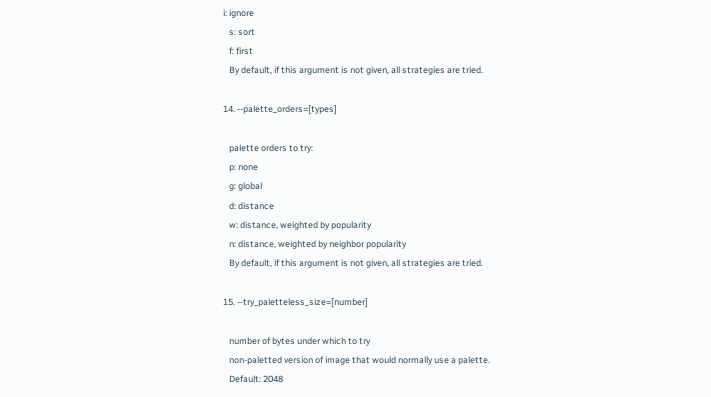i: ignore
   s: sort
   f: first
   By default, if this argument is not given, all strategies are tried.

14. --palette_orders=[types]

   palette orders to try:
   p: none
   g: global
   d: distance
   w: distance, weighted by popularity
   n: distance, weighted by neighbor popularity
   By default, if this argument is not given, all strategies are tried.

15. --try_paletteless_size=[number]

   number of bytes under which to try
   non-paletted version of image that would normally use a palette.
   Default: 2048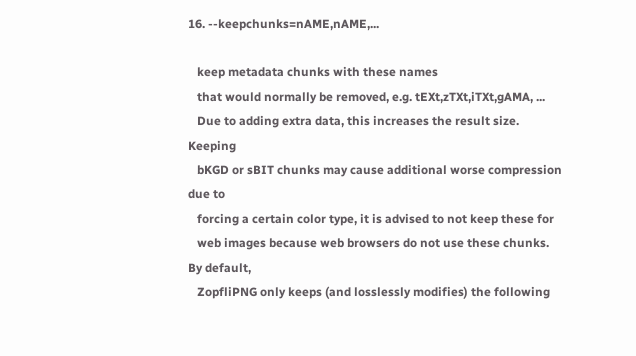16. --keepchunks=nAME,nAME,...

   keep metadata chunks with these names
   that would normally be removed, e.g. tEXt,zTXt,iTXt,gAMA, ...
   Due to adding extra data, this increases the result size. Keeping
   bKGD or sBIT chunks may cause additional worse compression due to
   forcing a certain color type, it is advised to not keep these for
   web images because web browsers do not use these chunks. By default,
   ZopfliPNG only keeps (and losslessly modifies) the following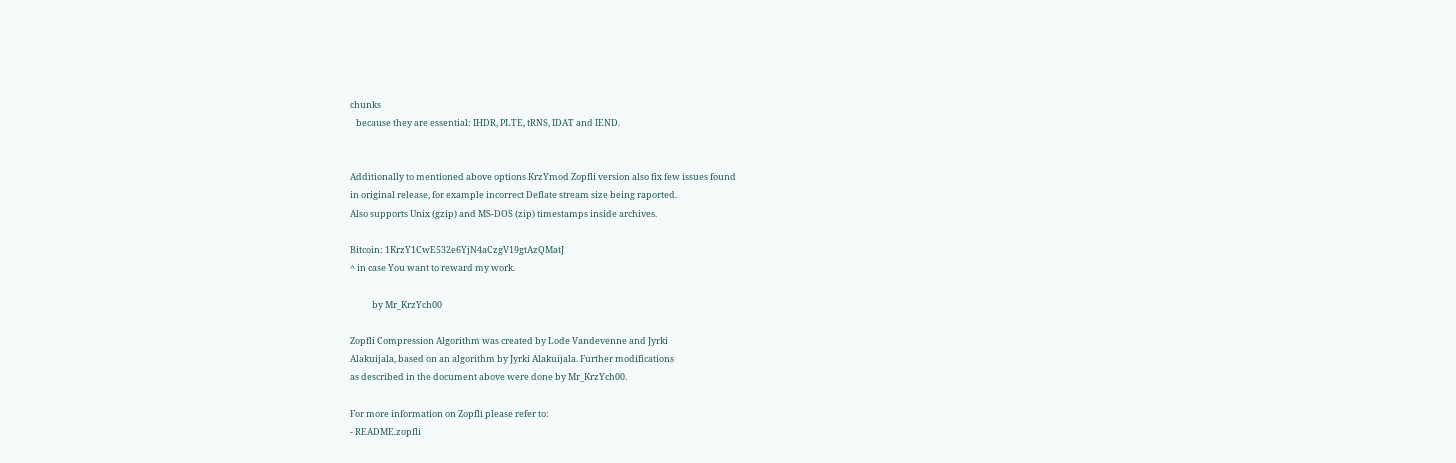chunks
   because they are essential: IHDR, PLTE, tRNS, IDAT and IEND.


Additionally to mentioned above options KrzYmod Zopfli version also fix few issues found
in original release, for example incorrect Deflate stream size being raported.
Also supports Unix (gzip) and MS-DOS (zip) timestamps inside archives.

Bitcoin: 1KrzY1CwE532e6YjN4aCzgV19gtAzQMatJ
^ in case You want to reward my work.

           by Mr_KrzYch00

Zopfli Compression Algorithm was created by Lode Vandevenne and Jyrki
Alakuijala, based on an algorithm by Jyrki Alakuijala. Further modifications
as described in the document above were done by Mr_KrzYch00.

For more information on Zopfli please refer to:
- README.zopfli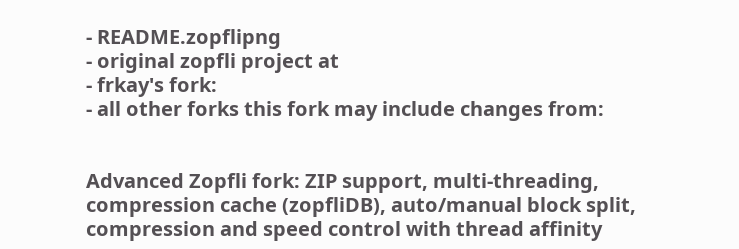- README.zopflipng
- original zopfli project at
- frkay's fork:
- all other forks this fork may include changes from:


Advanced Zopfli fork: ZIP support, multi-threading, compression cache (zopfliDB), auto/manual block split, compression and speed control with thread affinity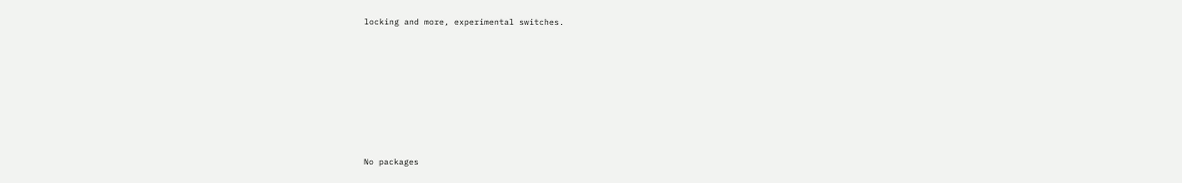locking and more, experimental switches.








No packages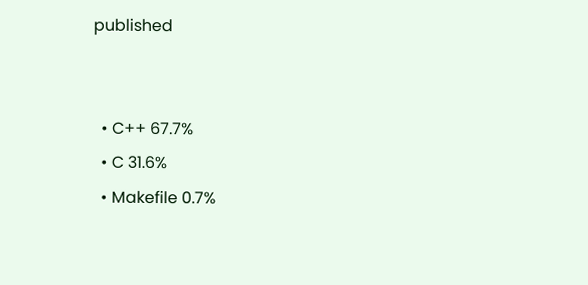published


  • C++ 67.7%
  • C 31.6%
  • Makefile 0.7%